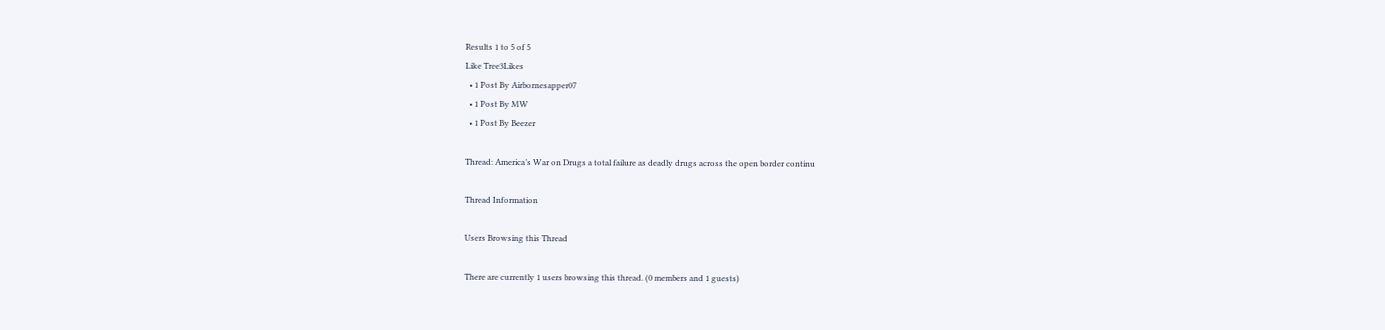Results 1 to 5 of 5
Like Tree3Likes
  • 1 Post By Airbornesapper07
  • 1 Post By MW
  • 1 Post By Beezer

Thread: America’s War on Drugs a total failure as deadly drugs across the open border continu

Thread Information

Users Browsing this Thread

There are currently 1 users browsing this thread. (0 members and 1 guests)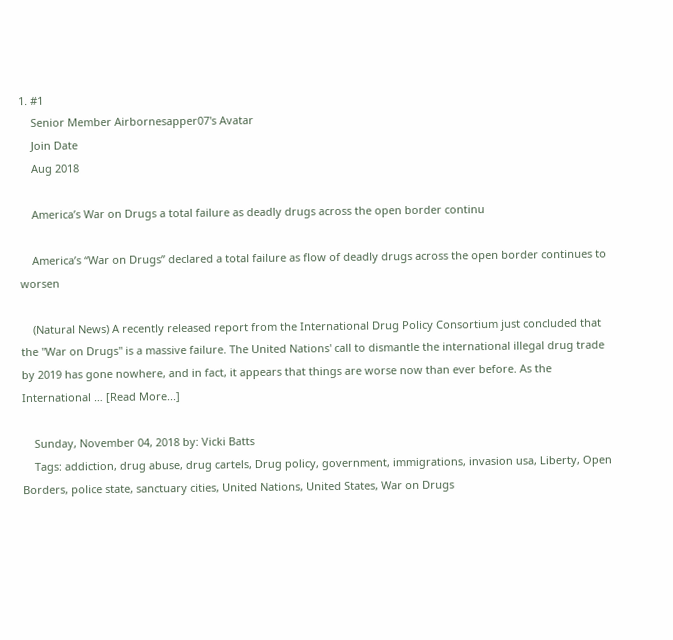1. #1
    Senior Member Airbornesapper07's Avatar
    Join Date
    Aug 2018

    America’s War on Drugs a total failure as deadly drugs across the open border continu

    America’s “War on Drugs” declared a total failure as flow of deadly drugs across the open border continues to worsen

    (Natural News) A recently released report from the International Drug Policy Consortium just concluded that the "War on Drugs" is a massive failure. The United Nations' call to dismantle the international illegal drug trade by 2019 has gone nowhere, and in fact, it appears that things are worse now than ever before. As the International … [Read More...]

    Sunday, November 04, 2018 by: Vicki Batts
    Tags: addiction, drug abuse, drug cartels, Drug policy, government, immigrations, invasion usa, Liberty, Open Borders, police state, sanctuary cities, United Nations, United States, War on Drugs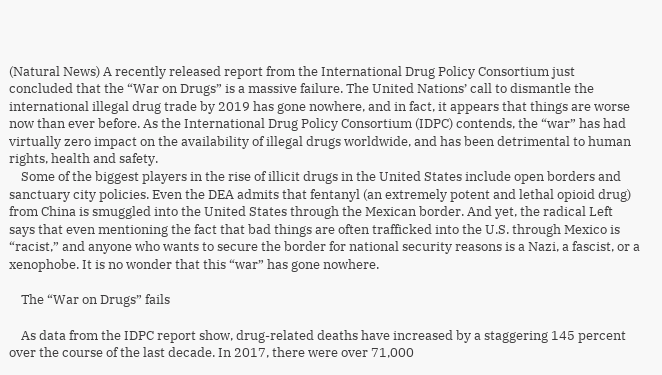(Natural News) A recently released report from the International Drug Policy Consortium just concluded that the “War on Drugs” is a massive failure. The United Nations’ call to dismantle the international illegal drug trade by 2019 has gone nowhere, and in fact, it appears that things are worse now than ever before. As the International Drug Policy Consortium (IDPC) contends, the “war” has had virtually zero impact on the availability of illegal drugs worldwide, and has been detrimental to human rights, health and safety.
    Some of the biggest players in the rise of illicit drugs in the United States include open borders and sanctuary city policies. Even the DEA admits that fentanyl (an extremely potent and lethal opioid drug) from China is smuggled into the United States through the Mexican border. And yet, the radical Left says that even mentioning the fact that bad things are often trafficked into the U.S. through Mexico is “racist,” and anyone who wants to secure the border for national security reasons is a Nazi, a fascist, or a xenophobe. It is no wonder that this “war” has gone nowhere.

    The “War on Drugs” fails

    As data from the IDPC report show, drug-related deaths have increased by a staggering 145 percent over the course of the last decade. In 2017, there were over 71,000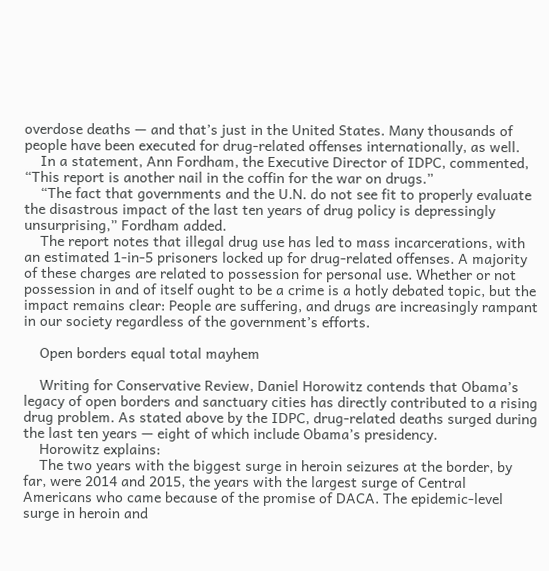overdose deaths — and that’s just in the United States. Many thousands of people have been executed for drug-related offenses internationally, as well.
    In a statement, Ann Fordham, the Executive Director of IDPC, commented, “This report is another nail in the coffin for the war on drugs.”
    “The fact that governments and the U.N. do not see fit to properly evaluate the disastrous impact of the last ten years of drug policy is depressingly unsurprising,” Fordham added.
    The report notes that illegal drug use has led to mass incarcerations, with an estimated 1-in-5 prisoners locked up for drug-related offenses. A majority of these charges are related to possession for personal use. Whether or not possession in and of itself ought to be a crime is a hotly debated topic, but the impact remains clear: People are suffering, and drugs are increasingly rampant in our society regardless of the government’s efforts.

    Open borders equal total mayhem

    Writing for Conservative Review, Daniel Horowitz contends that Obama’s legacy of open borders and sanctuary cities has directly contributed to a rising drug problem. As stated above by the IDPC, drug-related deaths surged during the last ten years — eight of which include Obama’s presidency.
    Horowitz explains:
    The two years with the biggest surge in heroin seizures at the border, by far, were 2014 and 2015, the years with the largest surge of Central Americans who came because of the promise of DACA. The epidemic-level surge in heroin and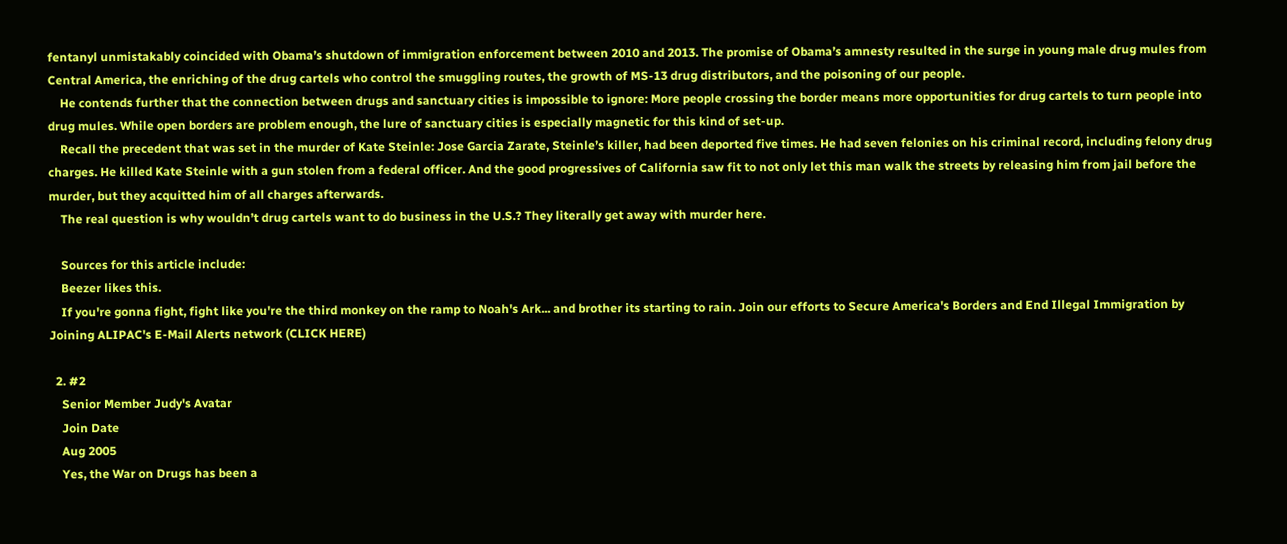fentanyl unmistakably coincided with Obama’s shutdown of immigration enforcement between 2010 and 2013. The promise of Obama’s amnesty resulted in the surge in young male drug mules from Central America, the enriching of the drug cartels who control the smuggling routes, the growth of MS-13 drug distributors, and the poisoning of our people.
    He contends further that the connection between drugs and sanctuary cities is impossible to ignore: More people crossing the border means more opportunities for drug cartels to turn people into drug mules. While open borders are problem enough, the lure of sanctuary cities is especially magnetic for this kind of set-up.
    Recall the precedent that was set in the murder of Kate Steinle: Jose Garcia Zarate, Steinle’s killer, had been deported five times. He had seven felonies on his criminal record, including felony drug charges. He killed Kate Steinle with a gun stolen from a federal officer. And the good progressives of California saw fit to not only let this man walk the streets by releasing him from jail before the murder, but they acquitted him of all charges afterwards.
    The real question is why wouldn’t drug cartels want to do business in the U.S.? They literally get away with murder here.

    Sources for this article include:
    Beezer likes this.
    If you're gonna fight, fight like you're the third monkey on the ramp to Noah's Ark... and brother its starting to rain. Join our efforts to Secure America's Borders and End Illegal Immigration by Joining ALIPAC's E-Mail Alerts network (CLICK HERE)

  2. #2
    Senior Member Judy's Avatar
    Join Date
    Aug 2005
    Yes, the War on Drugs has been a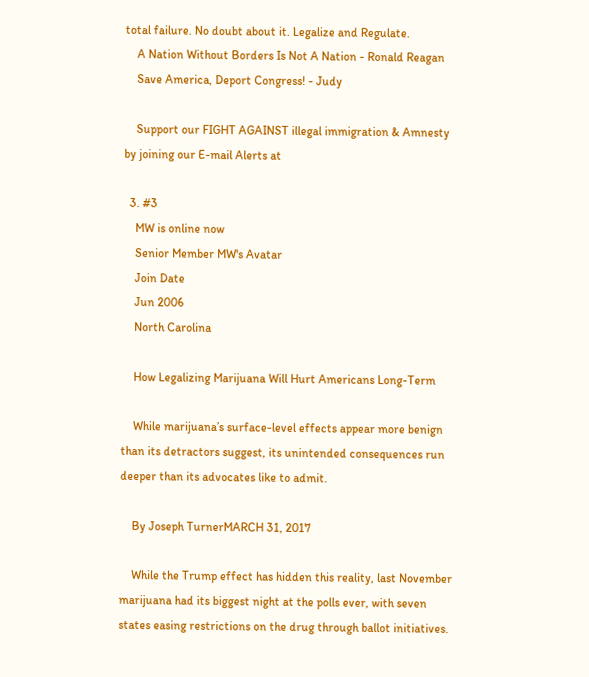total failure. No doubt about it. Legalize and Regulate.
    A Nation Without Borders Is Not A Nation - Ronald Reagan
    Save America, Deport Congress! - Judy

    Support our FIGHT AGAINST illegal immigration & Amnesty by joining our E-mail Alerts at

  3. #3
    MW is online now
    Senior Member MW's Avatar
    Join Date
    Jun 2006
    North Carolina

    How Legalizing Marijuana Will Hurt Americans Long-Term

    While marijuana’s surface-level effects appear more benign than its detractors suggest, its unintended consequences run deeper than its advocates like to admit.

    By Joseph TurnerMARCH 31, 2017

    While the Trump effect has hidden this reality, last November marijuana had its biggest night at the polls ever, with seven states easing restrictions on the drug through ballot initiatives.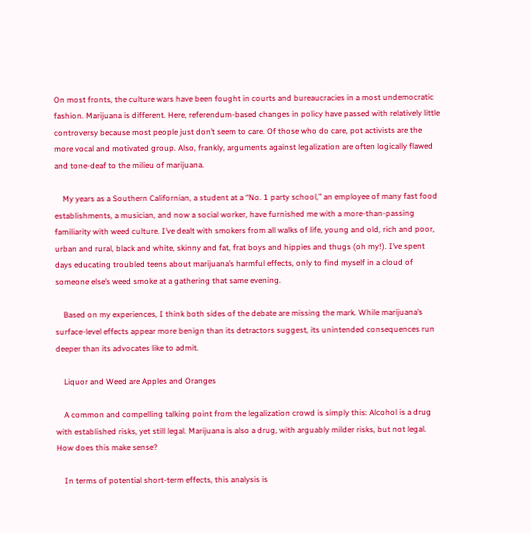On most fronts, the culture wars have been fought in courts and bureaucracies in a most undemocratic fashion. Marijuana is different. Here, referendum-based changes in policy have passed with relatively little controversy because most people just don’t seem to care. Of those who do care, pot activists are the more vocal and motivated group. Also, frankly, arguments against legalization are often logically flawed and tone-deaf to the milieu of marijuana.

    My years as a Southern Californian, a student at a “No. 1 party school,” an employee of many fast food establishments, a musician, and now a social worker, have furnished me with a more-than-passing familiarity with weed culture. I’ve dealt with smokers from all walks of life, young and old, rich and poor, urban and rural, black and white, skinny and fat, frat boys and hippies and thugs (oh my!). I’ve spent days educating troubled teens about marijuana’s harmful effects, only to find myself in a cloud of someone else’s weed smoke at a gathering that same evening.

    Based on my experiences, I think both sides of the debate are missing the mark. While marijuana’s surface-level effects appear more benign than its detractors suggest, its unintended consequences run deeper than its advocates like to admit.

    Liquor and Weed are Apples and Oranges

    A common and compelling talking point from the legalization crowd is simply this: Alcohol is a drug with established risks, yet still legal. Marijuana is also a drug, with arguably milder risks, but not legal. How does this make sense?

    In terms of potential short-term effects, this analysis is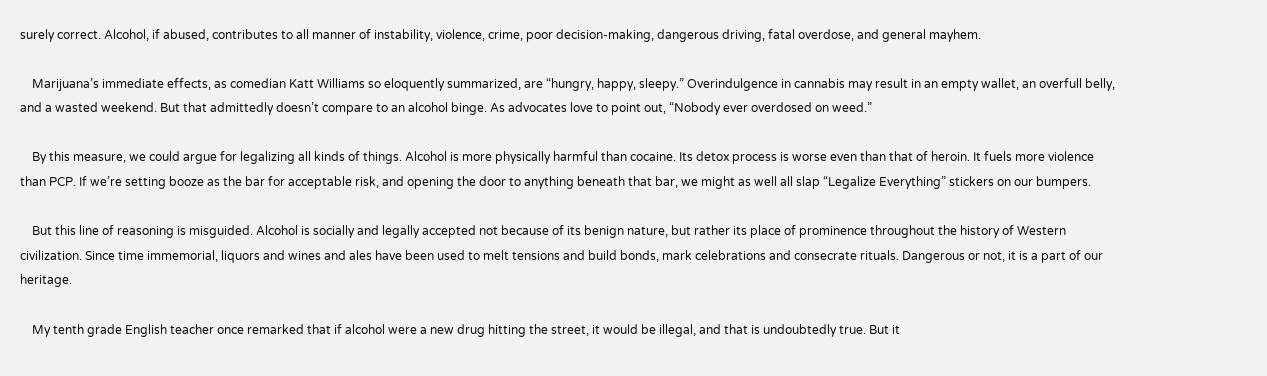surely correct. Alcohol, if abused, contributes to all manner of instability, violence, crime, poor decision-making, dangerous driving, fatal overdose, and general mayhem.

    Marijuana’s immediate effects, as comedian Katt Williams so eloquently summarized, are “hungry, happy, sleepy.” Overindulgence in cannabis may result in an empty wallet, an overfull belly, and a wasted weekend. But that admittedly doesn’t compare to an alcohol binge. As advocates love to point out, “Nobody ever overdosed on weed.”

    By this measure, we could argue for legalizing all kinds of things. Alcohol is more physically harmful than cocaine. Its detox process is worse even than that of heroin. It fuels more violence than PCP. If we’re setting booze as the bar for acceptable risk, and opening the door to anything beneath that bar, we might as well all slap “Legalize Everything” stickers on our bumpers.

    But this line of reasoning is misguided. Alcohol is socially and legally accepted not because of its benign nature, but rather its place of prominence throughout the history of Western civilization. Since time immemorial, liquors and wines and ales have been used to melt tensions and build bonds, mark celebrations and consecrate rituals. Dangerous or not, it is a part of our heritage.

    My tenth grade English teacher once remarked that if alcohol were a new drug hitting the street, it would be illegal, and that is undoubtedly true. But it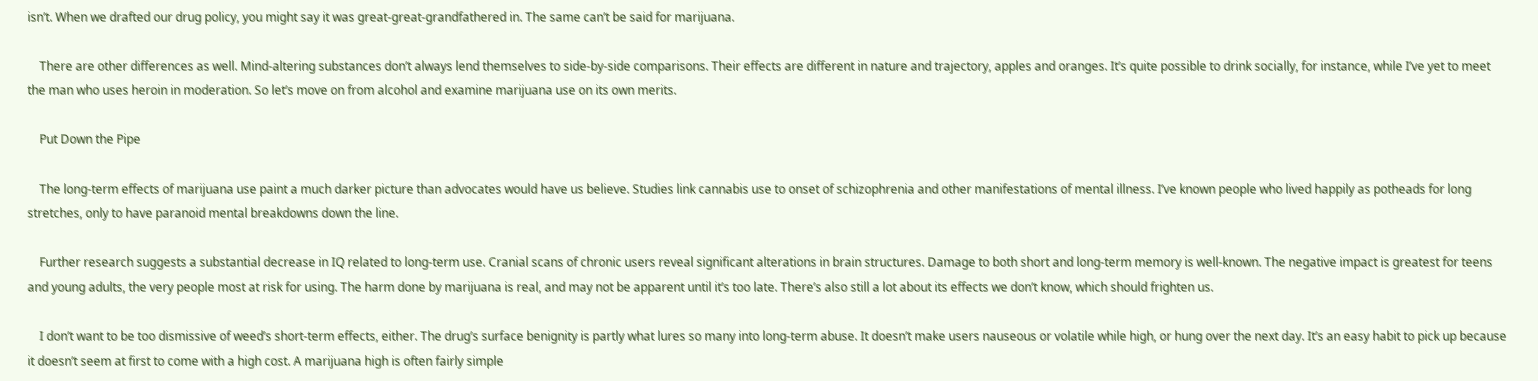isn’t. When we drafted our drug policy, you might say it was great-great-grandfathered in. The same can’t be said for marijuana.

    There are other differences as well. Mind-altering substances don’t always lend themselves to side-by-side comparisons. Their effects are different in nature and trajectory, apples and oranges. It’s quite possible to drink socially, for instance, while I’ve yet to meet the man who uses heroin in moderation. So let’s move on from alcohol and examine marijuana use on its own merits.

    Put Down the Pipe

    The long-term effects of marijuana use paint a much darker picture than advocates would have us believe. Studies link cannabis use to onset of schizophrenia and other manifestations of mental illness. I’ve known people who lived happily as potheads for long stretches, only to have paranoid mental breakdowns down the line.

    Further research suggests a substantial decrease in IQ related to long-term use. Cranial scans of chronic users reveal significant alterations in brain structures. Damage to both short and long-term memory is well-known. The negative impact is greatest for teens and young adults, the very people most at risk for using. The harm done by marijuana is real, and may not be apparent until it’s too late. There’s also still a lot about its effects we don’t know, which should frighten us.

    I don’t want to be too dismissive of weed’s short-term effects, either. The drug’s surface benignity is partly what lures so many into long-term abuse. It doesn’t make users nauseous or volatile while high, or hung over the next day. It’s an easy habit to pick up because it doesn’t seem at first to come with a high cost. A marijuana high is often fairly simple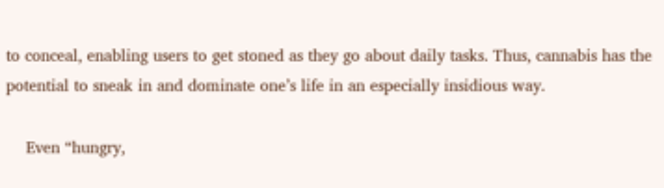to conceal, enabling users to get stoned as they go about daily tasks. Thus, cannabis has the potential to sneak in and dominate one’s life in an especially insidious way.

    Even “hungry,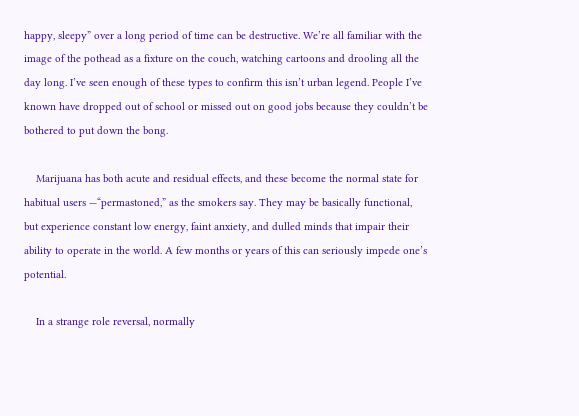happy, sleepy” over a long period of time can be destructive. We’re all familiar with the image of the pothead as a fixture on the couch, watching cartoons and drooling all the day long. I’ve seen enough of these types to confirm this isn’t urban legend. People I’ve known have dropped out of school or missed out on good jobs because they couldn’t be bothered to put down the bong.

    Marijuana has both acute and residual effects, and these become the normal state for habitual users —“permastoned,” as the smokers say. They may be basically functional, but experience constant low energy, faint anxiety, and dulled minds that impair their ability to operate in the world. A few months or years of this can seriously impede one’s potential.

    In a strange role reversal, normally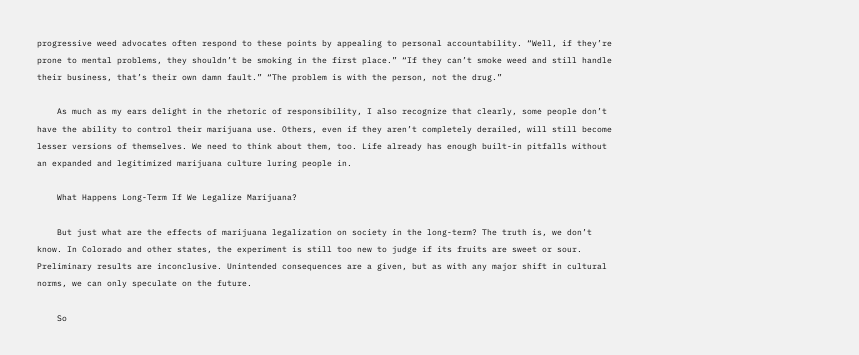progressive weed advocates often respond to these points by appealing to personal accountability. “Well, if they’re prone to mental problems, they shouldn’t be smoking in the first place.” “If they can’t smoke weed and still handle their business, that’s their own damn fault.” “The problem is with the person, not the drug.”

    As much as my ears delight in the rhetoric of responsibility, I also recognize that clearly, some people don’t have the ability to control their marijuana use. Others, even if they aren’t completely derailed, will still become lesser versions of themselves. We need to think about them, too. Life already has enough built-in pitfalls without an expanded and legitimized marijuana culture luring people in.

    What Happens Long-Term If We Legalize Marijuana?

    But just what are the effects of marijuana legalization on society in the long-term? The truth is, we don’t know. In Colorado and other states, the experiment is still too new to judge if its fruits are sweet or sour. Preliminary results are inconclusive. Unintended consequences are a given, but as with any major shift in cultural norms, we can only speculate on the future.

    So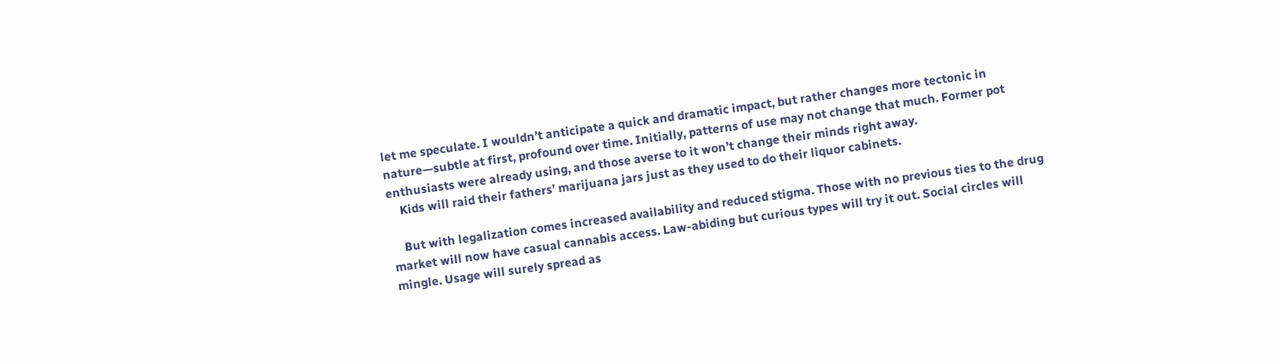let me speculate. I wouldn’t anticipate a quick and dramatic impact, but rather changes more tectonic in nature—subtle at first, profound over time. Initially, patterns of use may not change that much. Former pot enthusiasts were already using, and those averse to it won’t change their minds right away.
    Kids will raid their fathers’ marijuana jars just as they used to do their liquor cabinets.

    But with legalization comes increased availability and reduced stigma. Those with no previous ties to the drug market will now have casual cannabis access. Law-abiding but curious types will try it out. Social circles will mingle. Usage will surely spread as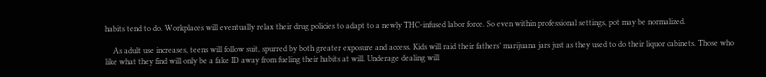habits tend to do. Workplaces will eventually relax their drug policies to adapt to a newly THC-infused labor force. So even within professional settings, pot may be normalized.

    As adult use increases, teens will follow suit, spurred by both greater exposure and access. Kids will raid their fathers’ marijuana jars just as they used to do their liquor cabinets. Those who like what they find will only be a fake ID away from fueling their habits at will. Underage dealing will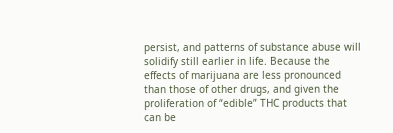persist, and patterns of substance abuse will solidify still earlier in life. Because the effects of marijuana are less pronounced than those of other drugs, and given the proliferation of “edible” THC products that can be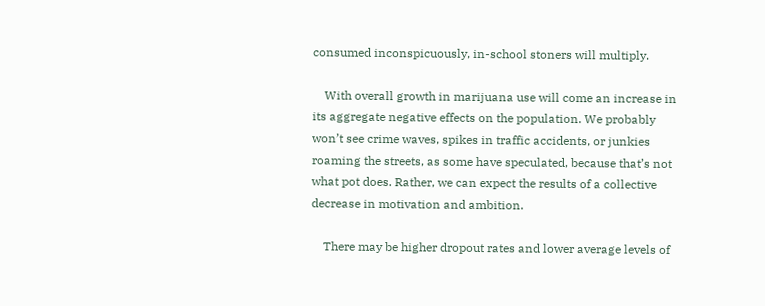consumed inconspicuously, in-school stoners will multiply.

    With overall growth in marijuana use will come an increase in its aggregate negative effects on the population. We probably won’t see crime waves, spikes in traffic accidents, or junkies roaming the streets, as some have speculated, because that’s not what pot does. Rather, we can expect the results of a collective decrease in motivation and ambition.

    There may be higher dropout rates and lower average levels of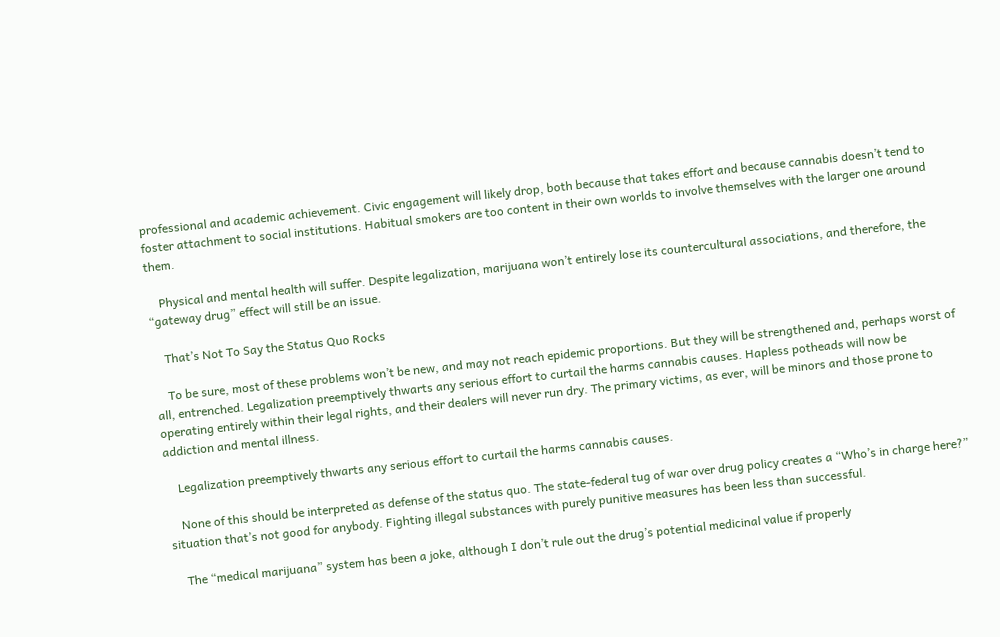professional and academic achievement. Civic engagement will likely drop, both because that takes effort and because cannabis doesn’t tend to foster attachment to social institutions. Habitual smokers are too content in their own worlds to involve themselves with the larger one around them.

    Physical and mental health will suffer. Despite legalization, marijuana won’t entirely lose its countercultural associations, and therefore, the “gateway drug” effect will still be an issue.

    That’s Not To Say the Status Quo Rocks

    To be sure, most of these problems won’t be new, and may not reach epidemic proportions. But they will be strengthened and, perhaps worst of all, entrenched. Legalization preemptively thwarts any serious effort to curtail the harms cannabis causes. Hapless potheads will now be operating entirely within their legal rights, and their dealers will never run dry. The primary victims, as ever, will be minors and those prone to addiction and mental illness.

    Legalization preemptively thwarts any serious effort to curtail the harms cannabis causes.

    None of this should be interpreted as defense of the status quo. The state-federal tug of war over drug policy creates a “Who’s in charge here?” situation that’s not good for anybody. Fighting illegal substances with purely punitive measures has been less than successful.

    The “medical marijuana” system has been a joke, although I don’t rule out the drug’s potential medicinal value if properly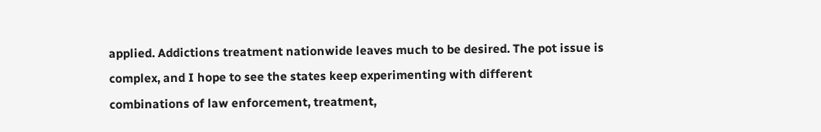applied. Addictions treatment nationwide leaves much to be desired. The pot issue is complex, and I hope to see the states keep experimenting with different combinations of law enforcement, treatment,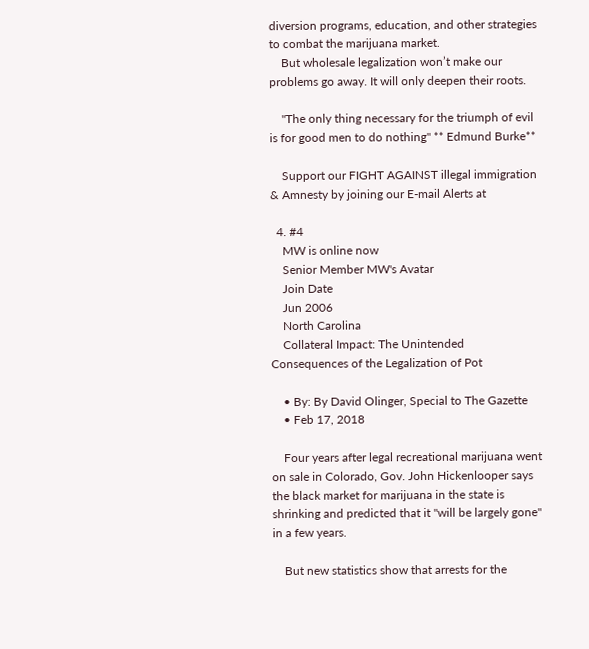diversion programs, education, and other strategies to combat the marijuana market.
    But wholesale legalization won’t make our problems go away. It will only deepen their roots.

    "The only thing necessary for the triumph of evil is for good men to do nothing" ** Edmund Burke**

    Support our FIGHT AGAINST illegal immigration & Amnesty by joining our E-mail Alerts at

  4. #4
    MW is online now
    Senior Member MW's Avatar
    Join Date
    Jun 2006
    North Carolina
    Collateral Impact: The Unintended Consequences of the Legalization of Pot

    • By: By David Olinger, Special to The Gazette
    • Feb 17, 2018

    Four years after legal recreational marijuana went on sale in Colorado, Gov. John Hickenlooper says the black market for marijuana in the state is shrinking and predicted that it "will be largely gone" in a few years.

    But new statistics show that arrests for the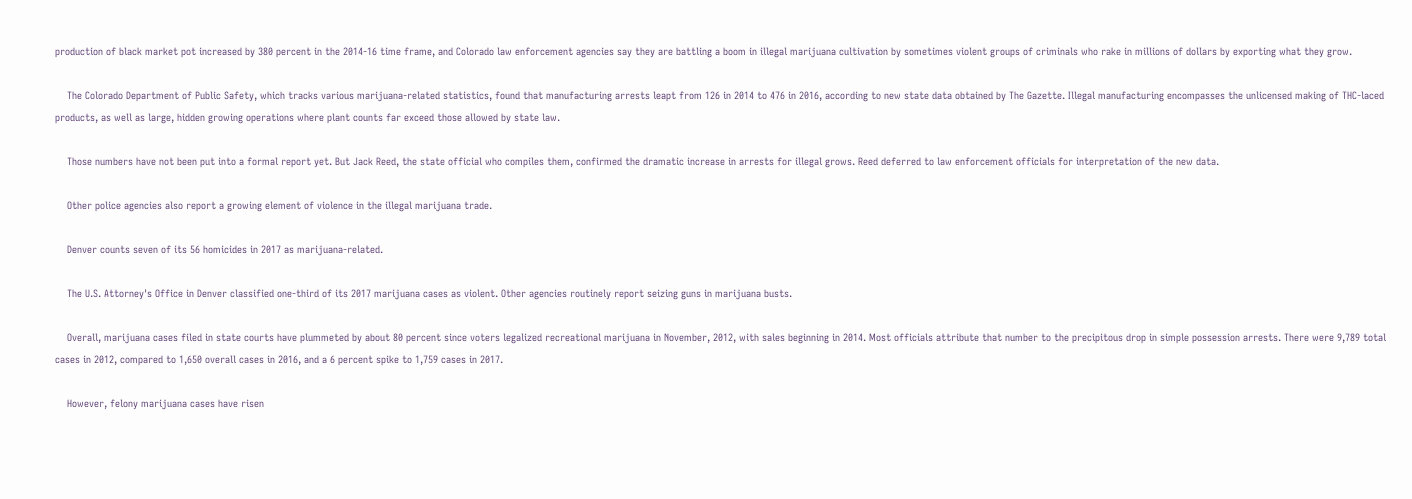production of black market pot increased by 380 percent in the 2014-16 time frame, and Colorado law enforcement agencies say they are battling a boom in illegal marijuana cultivation by sometimes violent groups of criminals who rake in millions of dollars by exporting what they grow.

    The Colorado Department of Public Safety, which tracks various marijuana-related statistics, found that manufacturing arrests leapt from 126 in 2014 to 476 in 2016, according to new state data obtained by The Gazette. Illegal manufacturing encompasses the unlicensed making of THC-laced products, as well as large, hidden growing operations where plant counts far exceed those allowed by state law.

    Those numbers have not been put into a formal report yet. But Jack Reed, the state official who compiles them, confirmed the dramatic increase in arrests for illegal grows. Reed deferred to law enforcement officials for interpretation of the new data.

    Other police agencies also report a growing element of violence in the illegal marijuana trade.

    Denver counts seven of its 56 homicides in 2017 as marijuana-related.

    The U.S. Attorney's Office in Denver classified one-third of its 2017 marijuana cases as violent. Other agencies routinely report seizing guns in marijuana busts.

    Overall, marijuana cases filed in state courts have plummeted by about 80 percent since voters legalized recreational marijuana in November, 2012, with sales beginning in 2014. Most officials attribute that number to the precipitous drop in simple possession arrests. There were 9,789 total cases in 2012, compared to 1,650 overall cases in 2016, and a 6 percent spike to 1,759 cases in 2017.

    However, felony marijuana cases have risen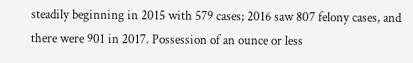steadily beginning in 2015 with 579 cases; 2016 saw 807 felony cases, and there were 901 in 2017. Possession of an ounce or less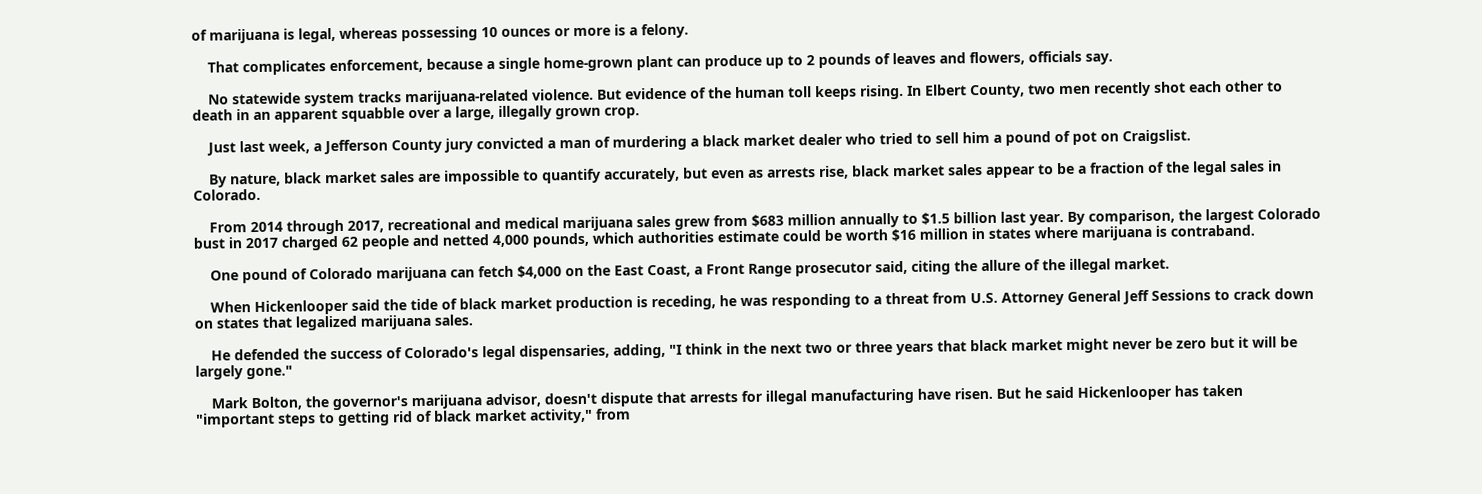of marijuana is legal, whereas possessing 10 ounces or more is a felony.

    That complicates enforcement, because a single home-grown plant can produce up to 2 pounds of leaves and flowers, officials say.

    No statewide system tracks marijuana-related violence. But evidence of the human toll keeps rising. In Elbert County, two men recently shot each other to death in an apparent squabble over a large, illegally grown crop.

    Just last week, a Jefferson County jury convicted a man of murdering a black market dealer who tried to sell him a pound of pot on Craigslist.

    By nature, black market sales are impossible to quantify accurately, but even as arrests rise, black market sales appear to be a fraction of the legal sales in Colorado.

    From 2014 through 2017, recreational and medical marijuana sales grew from $683 million annually to $1.5 billion last year. By comparison, the largest Colorado bust in 2017 charged 62 people and netted 4,000 pounds, which authorities estimate could be worth $16 million in states where marijuana is contraband.

    One pound of Colorado marijuana can fetch $4,000 on the East Coast, a Front Range prosecutor said, citing the allure of the illegal market.

    When Hickenlooper said the tide of black market production is receding, he was responding to a threat from U.S. Attorney General Jeff Sessions to crack down on states that legalized marijuana sales.

    He defended the success of Colorado's legal dispensaries, adding, "I think in the next two or three years that black market might never be zero but it will be largely gone."

    Mark Bolton, the governor's marijuana advisor, doesn't dispute that arrests for illegal manufacturing have risen. But he said Hickenlooper has taken "important steps to getting rid of black market activity," from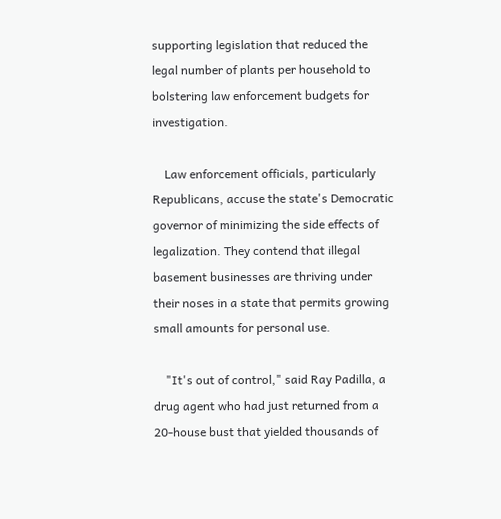supporting legislation that reduced the legal number of plants per household to bolstering law enforcement budgets for investigation.

    Law enforcement officials, particularly Republicans, accuse the state's Democratic governor of minimizing the side effects of legalization. They contend that illegal basement businesses are thriving under their noses in a state that permits growing small amounts for personal use.

    "It's out of control," said Ray Padilla, a drug agent who had just returned from a 20-house bust that yielded thousands of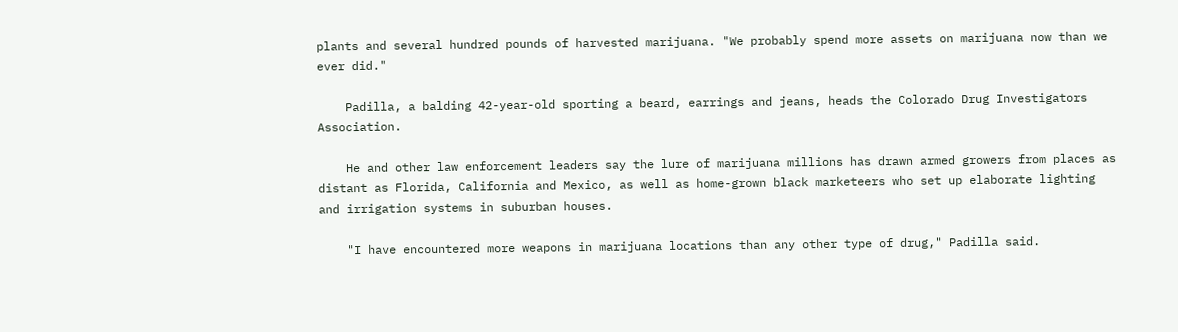plants and several hundred pounds of harvested marijuana. "We probably spend more assets on marijuana now than we ever did."

    Padilla, a balding 42-year-old sporting a beard, earrings and jeans, heads the Colorado Drug Investigators Association.

    He and other law enforcement leaders say the lure of marijuana millions has drawn armed growers from places as distant as Florida, California and Mexico, as well as home-grown black marketeers who set up elaborate lighting and irrigation systems in suburban houses.

    "I have encountered more weapons in marijuana locations than any other type of drug," Padilla said.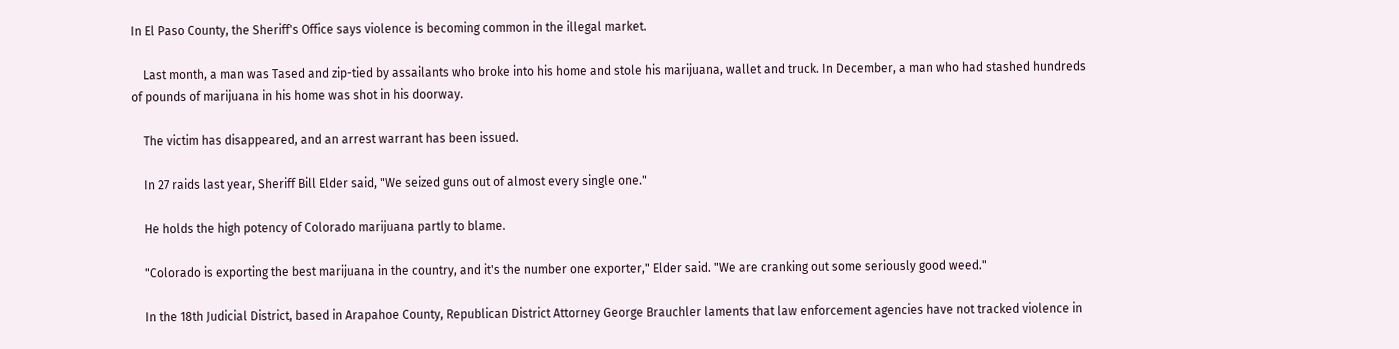In El Paso County, the Sheriff's Office says violence is becoming common in the illegal market.

    Last month, a man was Tased and zip-tied by assailants who broke into his home and stole his marijuana, wallet and truck. In December, a man who had stashed hundreds of pounds of marijuana in his home was shot in his doorway.

    The victim has disappeared, and an arrest warrant has been issued.

    In 27 raids last year, Sheriff Bill Elder said, "We seized guns out of almost every single one."

    He holds the high potency of Colorado marijuana partly to blame.

    "Colorado is exporting the best marijuana in the country, and it's the number one exporter," Elder said. "We are cranking out some seriously good weed."

    In the 18th Judicial District, based in Arapahoe County, Republican District Attorney George Brauchler laments that law enforcement agencies have not tracked violence in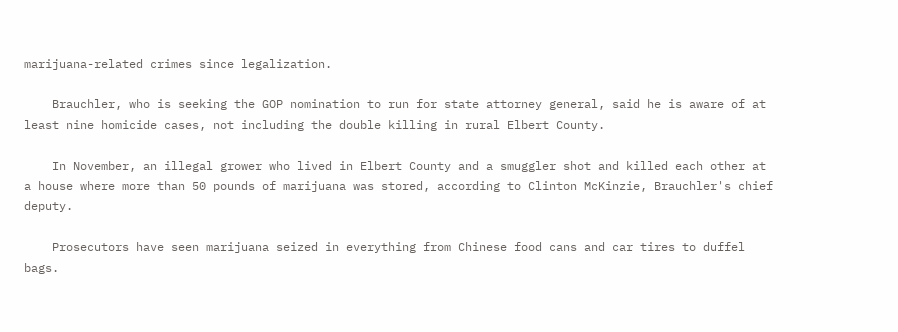marijuana-related crimes since legalization.

    Brauchler, who is seeking the GOP nomination to run for state attorney general, said he is aware of at least nine homicide cases, not including the double killing in rural Elbert County.

    In November, an illegal grower who lived in Elbert County and a smuggler shot and killed each other at a house where more than 50 pounds of marijuana was stored, according to Clinton McKinzie, Brauchler's chief deputy.

    Prosecutors have seen marijuana seized in everything from Chinese food cans and car tires to duffel bags.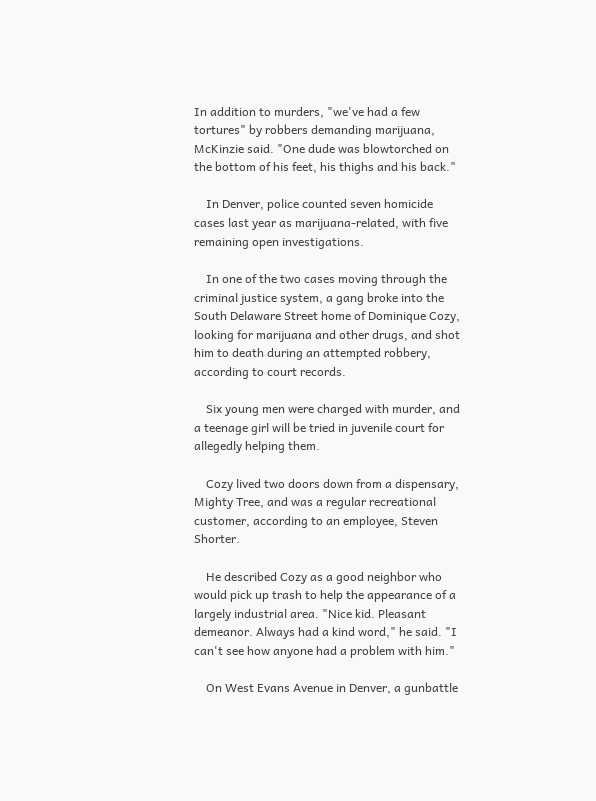In addition to murders, "we've had a few tortures" by robbers demanding marijuana, McKinzie said. "One dude was blowtorched on the bottom of his feet, his thighs and his back."

    In Denver, police counted seven homicide cases last year as marijuana-related, with five remaining open investigations.

    In one of the two cases moving through the criminal justice system, a gang broke into the South Delaware Street home of Dominique Cozy, looking for marijuana and other drugs, and shot him to death during an attempted robbery, according to court records.

    Six young men were charged with murder, and a teenage girl will be tried in juvenile court for allegedly helping them.

    Cozy lived two doors down from a dispensary, Mighty Tree, and was a regular recreational customer, according to an employee, Steven Shorter.

    He described Cozy as a good neighbor who would pick up trash to help the appearance of a largely industrial area. "Nice kid. Pleasant demeanor. Always had a kind word," he said. "I can't see how anyone had a problem with him."

    On West Evans Avenue in Denver, a gunbattle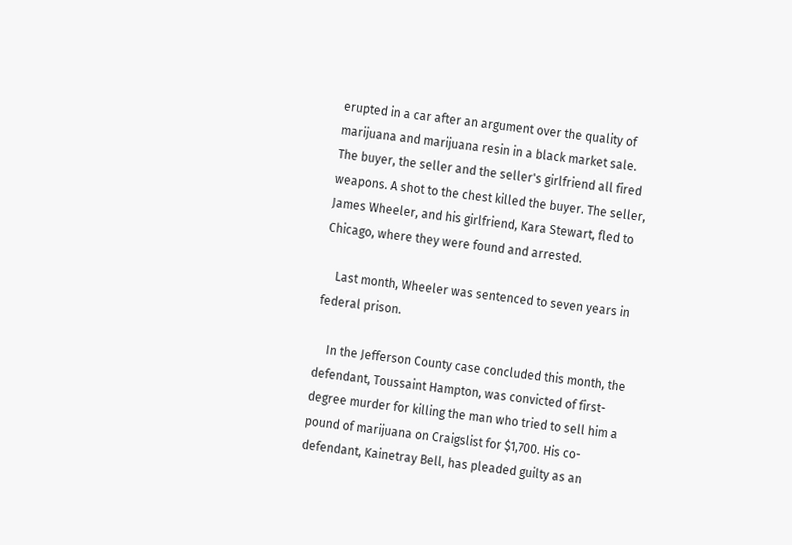erupted in a car after an argument over the quality of marijuana and marijuana resin in a black market sale. The buyer, the seller and the seller's girlfriend all fired weapons. A shot to the chest killed the buyer. The seller, James Wheeler, and his girlfriend, Kara Stewart, fled to Chicago, where they were found and arrested.

    Last month, Wheeler was sentenced to seven years in federal prison.

    In the Jefferson County case concluded this month, the defendant, Toussaint Hampton, was convicted of first-degree murder for killing the man who tried to sell him a pound of marijuana on Craigslist for $1,700. His co-defendant, Kainetray Bell, has pleaded guilty as an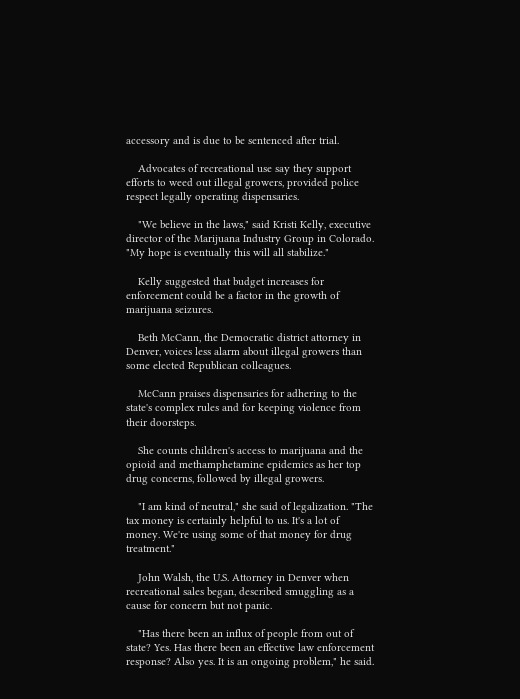accessory and is due to be sentenced after trial.

    Advocates of recreational use say they support efforts to weed out illegal growers, provided police respect legally operating dispensaries.

    "We believe in the laws," said Kristi Kelly, executive director of the Marijuana Industry Group in Colorado. "My hope is eventually this will all stabilize."

    Kelly suggested that budget increases for enforcement could be a factor in the growth of marijuana seizures.

    Beth McCann, the Democratic district attorney in Denver, voices less alarm about illegal growers than some elected Republican colleagues.

    McCann praises dispensaries for adhering to the state's complex rules and for keeping violence from their doorsteps.

    She counts children's access to marijuana and the opioid and methamphetamine epidemics as her top drug concerns, followed by illegal growers.

    "I am kind of neutral," she said of legalization. "The tax money is certainly helpful to us. It's a lot of money. We're using some of that money for drug treatment."

    John Walsh, the U.S. Attorney in Denver when recreational sales began, described smuggling as a cause for concern but not panic.

    "Has there been an influx of people from out of state? Yes. Has there been an effective law enforcement response? Also yes. It is an ongoing problem," he said.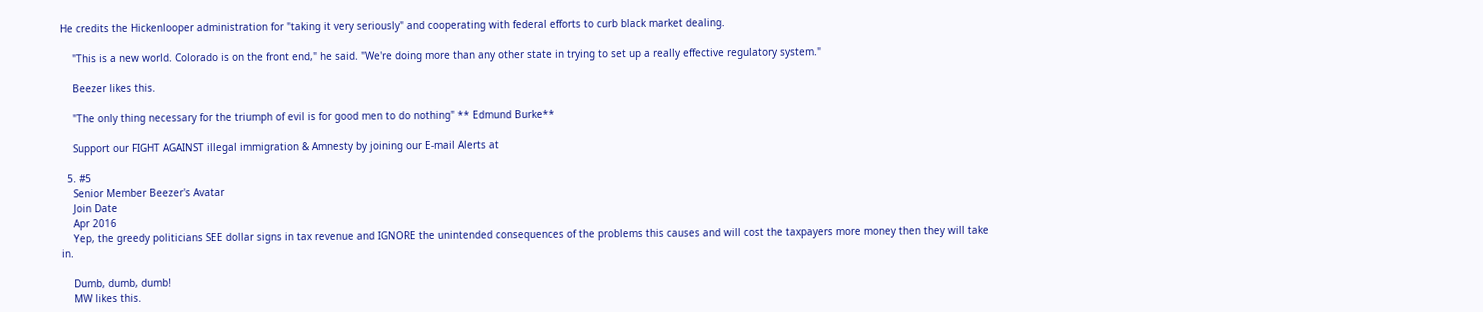He credits the Hickenlooper administration for "taking it very seriously" and cooperating with federal efforts to curb black market dealing.

    "This is a new world. Colorado is on the front end," he said. "We're doing more than any other state in trying to set up a really effective regulatory system."

    Beezer likes this.

    "The only thing necessary for the triumph of evil is for good men to do nothing" ** Edmund Burke**

    Support our FIGHT AGAINST illegal immigration & Amnesty by joining our E-mail Alerts at

  5. #5
    Senior Member Beezer's Avatar
    Join Date
    Apr 2016
    Yep, the greedy politicians SEE dollar signs in tax revenue and IGNORE the unintended consequences of the problems this causes and will cost the taxpayers more money then they will take in.

    Dumb, dumb, dumb!
    MW likes this.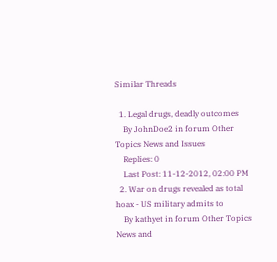Similar Threads

  1. Legal drugs, deadly outcomes
    By JohnDoe2 in forum Other Topics News and Issues
    Replies: 0
    Last Post: 11-12-2012, 02:00 PM
  2. War on drugs revealed as total hoax - US military admits to
    By kathyet in forum Other Topics News and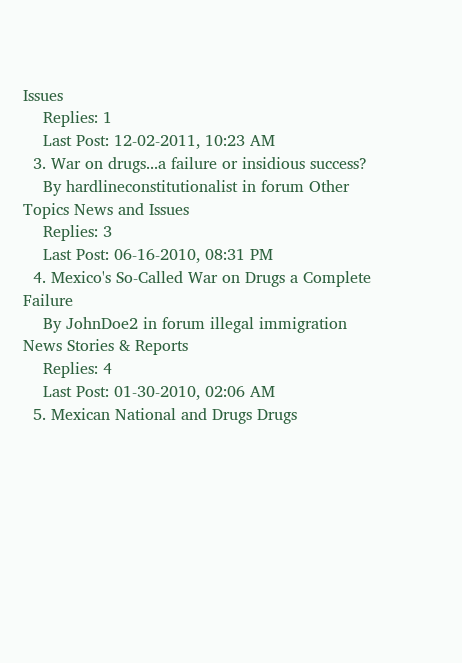Issues
    Replies: 1
    Last Post: 12-02-2011, 10:23 AM
  3. War on drugs...a failure or insidious success?
    By hardlineconstitutionalist in forum Other Topics News and Issues
    Replies: 3
    Last Post: 06-16-2010, 08:31 PM
  4. Mexico's So-Called War on Drugs a Complete Failure
    By JohnDoe2 in forum illegal immigration News Stories & Reports
    Replies: 4
    Last Post: 01-30-2010, 02:06 AM
  5. Mexican National and Drugs Drugs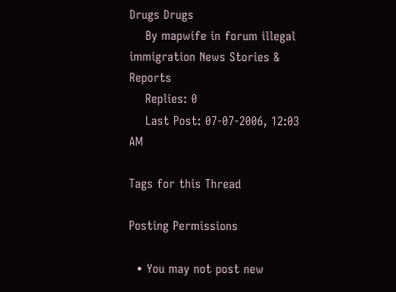Drugs Drugs
    By mapwife in forum illegal immigration News Stories & Reports
    Replies: 0
    Last Post: 07-07-2006, 12:03 AM

Tags for this Thread

Posting Permissions

  • You may not post new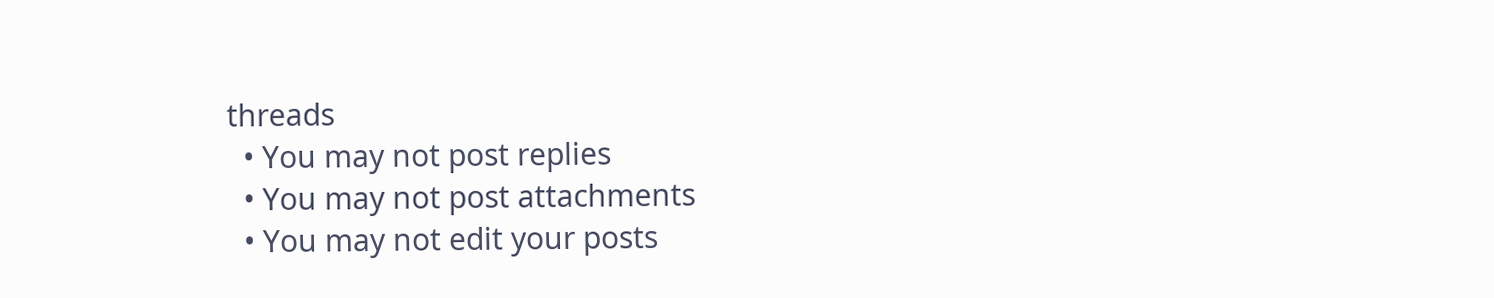threads
  • You may not post replies
  • You may not post attachments
  • You may not edit your posts